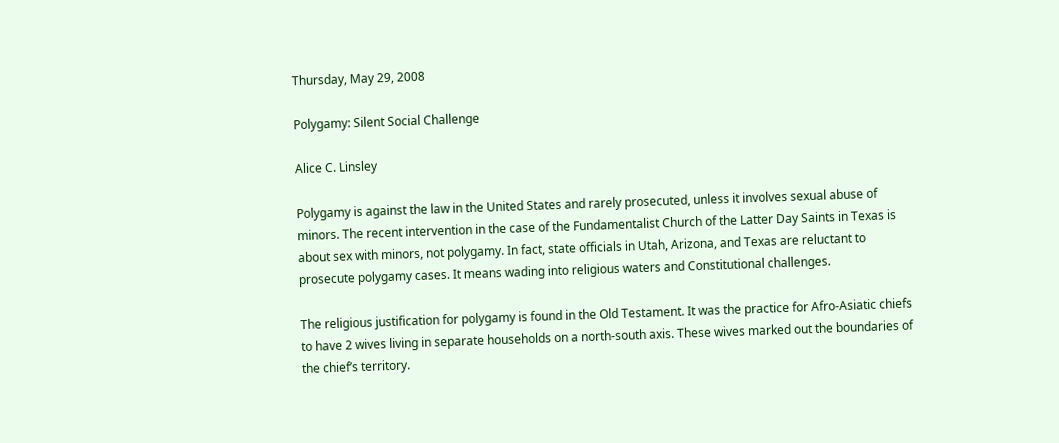Thursday, May 29, 2008

Polygamy: Silent Social Challenge

Alice C. Linsley

Polygamy is against the law in the United States and rarely prosecuted, unless it involves sexual abuse of minors. The recent intervention in the case of the Fundamentalist Church of the Latter Day Saints in Texas is about sex with minors, not polygamy. In fact, state officials in Utah, Arizona, and Texas are reluctant to prosecute polygamy cases. It means wading into religious waters and Constitutional challenges.

The religious justification for polygamy is found in the Old Testament. It was the practice for Afro-Asiatic chiefs to have 2 wives living in separate households on a north-south axis. These wives marked out the boundaries of the chief’s territory.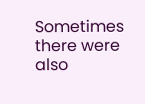Sometimes there were also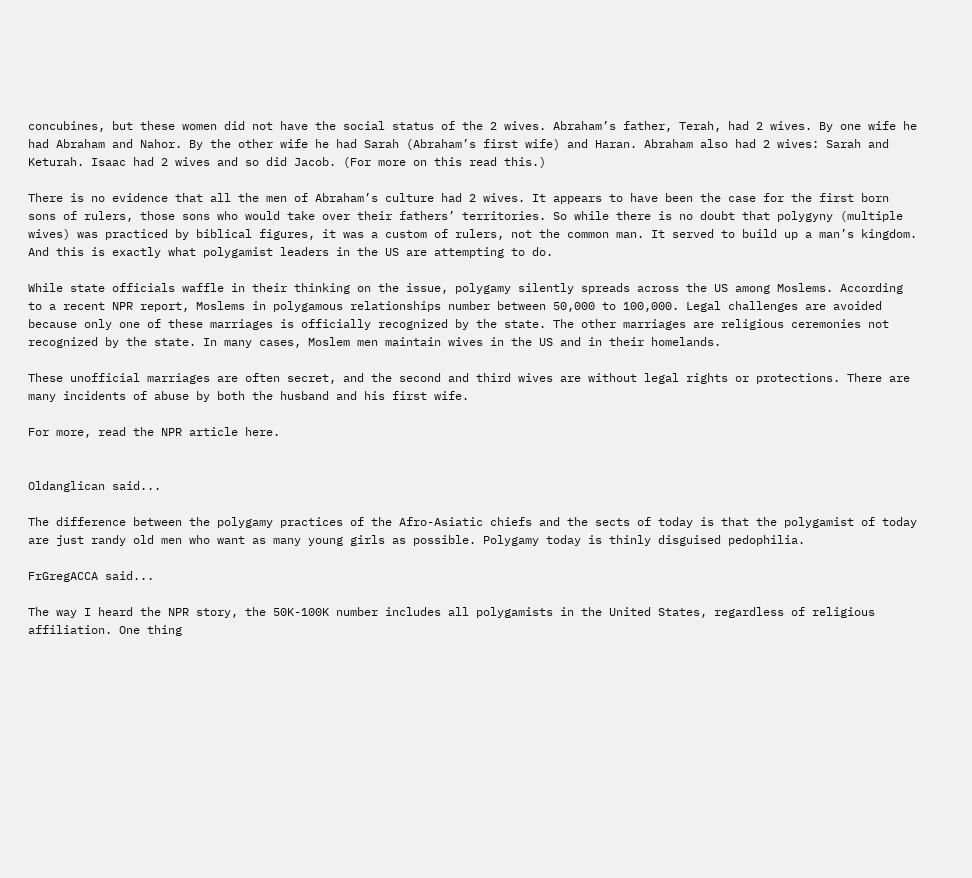concubines, but these women did not have the social status of the 2 wives. Abraham’s father, Terah, had 2 wives. By one wife he had Abraham and Nahor. By the other wife he had Sarah (Abraham’s first wife) and Haran. Abraham also had 2 wives: Sarah and Keturah. Isaac had 2 wives and so did Jacob. (For more on this read this.)

There is no evidence that all the men of Abraham’s culture had 2 wives. It appears to have been the case for the first born sons of rulers, those sons who would take over their fathers’ territories. So while there is no doubt that polygyny (multiple wives) was practiced by biblical figures, it was a custom of rulers, not the common man. It served to build up a man’s kingdom. And this is exactly what polygamist leaders in the US are attempting to do.

While state officials waffle in their thinking on the issue, polygamy silently spreads across the US among Moslems. According to a recent NPR report, Moslems in polygamous relationships number between 50,000 to 100,000. Legal challenges are avoided because only one of these marriages is officially recognized by the state. The other marriages are religious ceremonies not recognized by the state. In many cases, Moslem men maintain wives in the US and in their homelands.

These unofficial marriages are often secret, and the second and third wives are without legal rights or protections. There are many incidents of abuse by both the husband and his first wife.

For more, read the NPR article here.


Oldanglican said...

The difference between the polygamy practices of the Afro-Asiatic chiefs and the sects of today is that the polygamist of today are just randy old men who want as many young girls as possible. Polygamy today is thinly disguised pedophilia.

FrGregACCA said...

The way I heard the NPR story, the 50K-100K number includes all polygamists in the United States, regardless of religious affiliation. One thing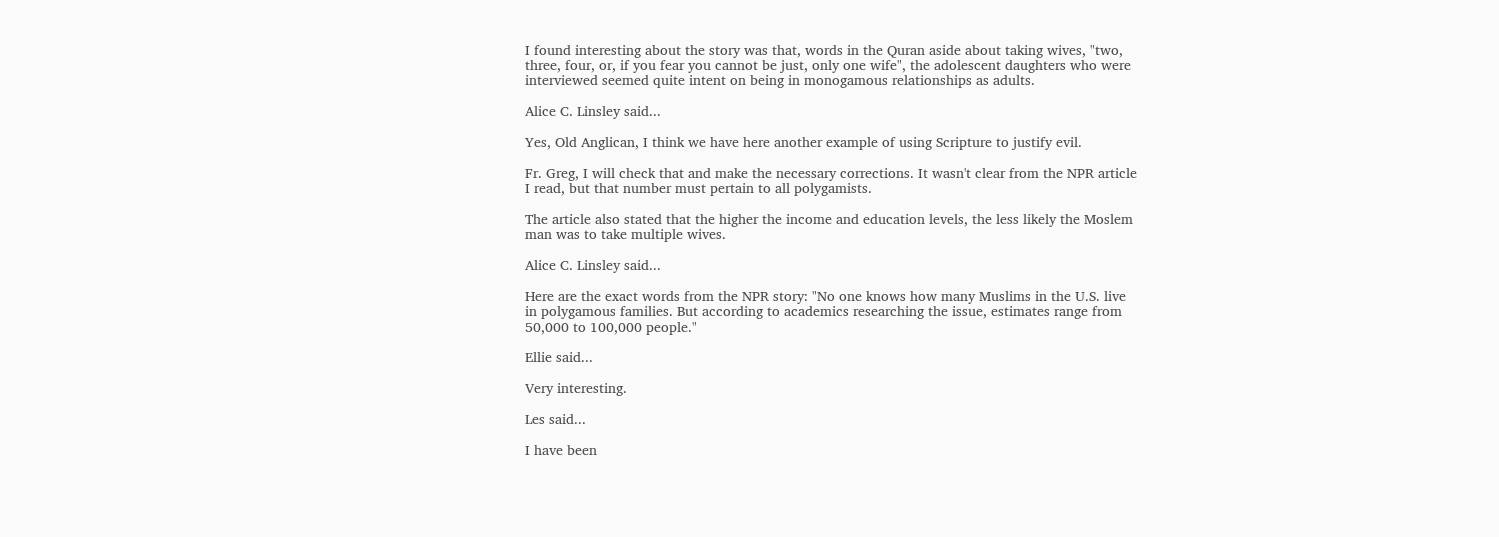I found interesting about the story was that, words in the Quran aside about taking wives, "two, three, four, or, if you fear you cannot be just, only one wife", the adolescent daughters who were interviewed seemed quite intent on being in monogamous relationships as adults.

Alice C. Linsley said...

Yes, Old Anglican, I think we have here another example of using Scripture to justify evil.

Fr. Greg, I will check that and make the necessary corrections. It wasn't clear from the NPR article I read, but that number must pertain to all polygamists.

The article also stated that the higher the income and education levels, the less likely the Moslem man was to take multiple wives.

Alice C. Linsley said...

Here are the exact words from the NPR story: "No one knows how many Muslims in the U.S. live in polygamous families. But according to academics researching the issue, estimates range from 50,000 to 100,000 people."

Ellie said...

Very interesting.

Les said...

I have been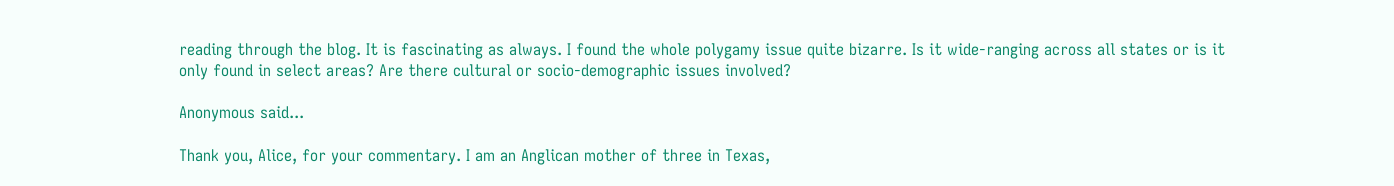reading through the blog. It is fascinating as always. I found the whole polygamy issue quite bizarre. Is it wide-ranging across all states or is it only found in select areas? Are there cultural or socio-demographic issues involved?

Anonymous said...

Thank you, Alice, for your commentary. I am an Anglican mother of three in Texas,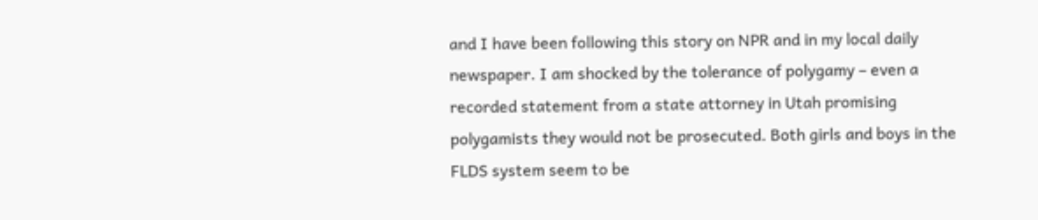and I have been following this story on NPR and in my local daily newspaper. I am shocked by the tolerance of polygamy – even a recorded statement from a state attorney in Utah promising polygamists they would not be prosecuted. Both girls and boys in the FLDS system seem to be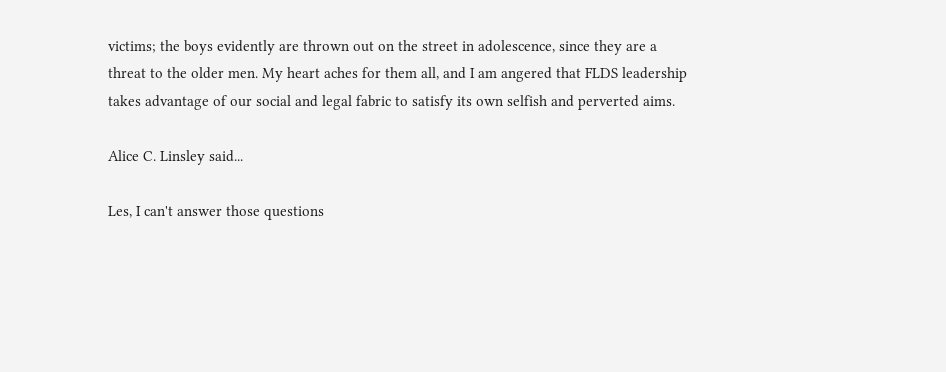victims; the boys evidently are thrown out on the street in adolescence, since they are a threat to the older men. My heart aches for them all, and I am angered that FLDS leadership takes advantage of our social and legal fabric to satisfy its own selfish and perverted aims.

Alice C. Linsley said...

Les, I can't answer those questions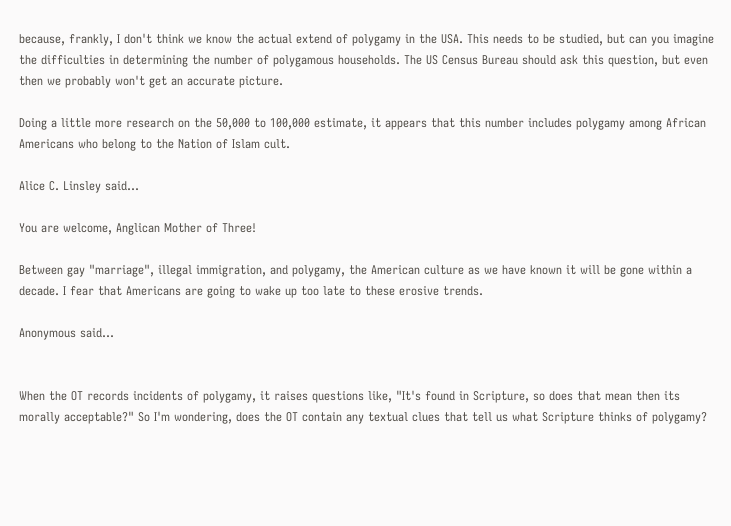because, frankly, I don't think we know the actual extend of polygamy in the USA. This needs to be studied, but can you imagine the difficulties in determining the number of polygamous households. The US Census Bureau should ask this question, but even then we probably won't get an accurate picture.

Doing a little more research on the 50,000 to 100,000 estimate, it appears that this number includes polygamy among African Americans who belong to the Nation of Islam cult.

Alice C. Linsley said...

You are welcome, Anglican Mother of Three!

Between gay "marriage", illegal immigration, and polygamy, the American culture as we have known it will be gone within a decade. I fear that Americans are going to wake up too late to these erosive trends.

Anonymous said...


When the OT records incidents of polygamy, it raises questions like, "It's found in Scripture, so does that mean then its morally acceptable?" So I'm wondering, does the OT contain any textual clues that tell us what Scripture thinks of polygamy?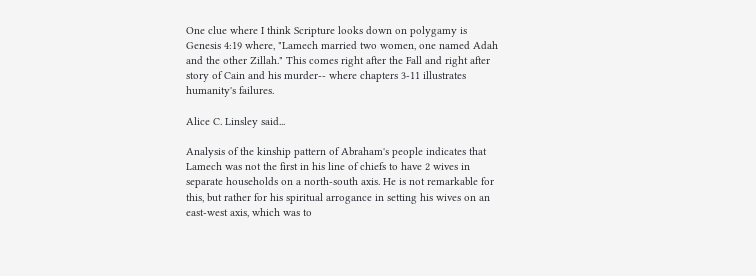One clue where I think Scripture looks down on polygamy is Genesis 4:19 where, "Lamech married two women, one named Adah and the other Zillah." This comes right after the Fall and right after story of Cain and his murder-- where chapters 3-11 illustrates humanity's failures.

Alice C. Linsley said...

Analysis of the kinship pattern of Abraham's people indicates that Lamech was not the first in his line of chiefs to have 2 wives in separate households on a north-south axis. He is not remarkable for this, but rather for his spiritual arrogance in setting his wives on an east-west axis, which was to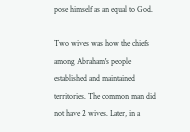pose himself as an equal to God.

Two wives was how the chiefs among Abraham's people established and maintained territories. The common man did not have 2 wives. Later, in a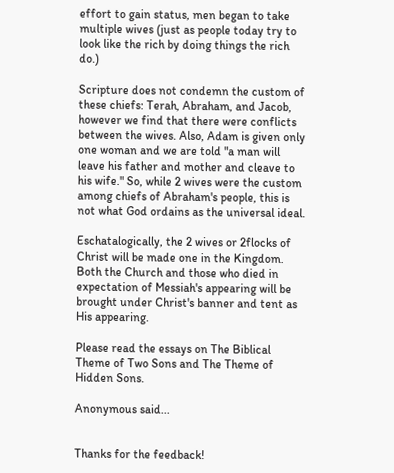effort to gain status, men began to take multiple wives (just as people today try to look like the rich by doing things the rich do.)

Scripture does not condemn the custom of these chiefs: Terah, Abraham, and Jacob, however we find that there were conflicts between the wives. Also, Adam is given only one woman and we are told "a man will leave his father and mother and cleave to his wife." So, while 2 wives were the custom among chiefs of Abraham's people, this is not what God ordains as the universal ideal.

Eschatalogically, the 2 wives or 2flocks of Christ will be made one in the Kingdom. Both the Church and those who died in expectation of Messiah's appearing will be brought under Christ's banner and tent as His appearing.

Please read the essays on The Biblical Theme of Two Sons and The Theme of Hidden Sons.

Anonymous said...


Thanks for the feedback!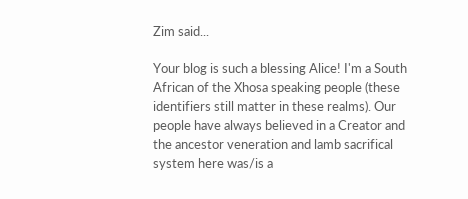Zim said...

Your blog is such a blessing Alice! I'm a South African of the Xhosa speaking people (these identifiers still matter in these realms). Our people have always believed in a Creator and the ancestor veneration and lamb sacrifical system here was/is a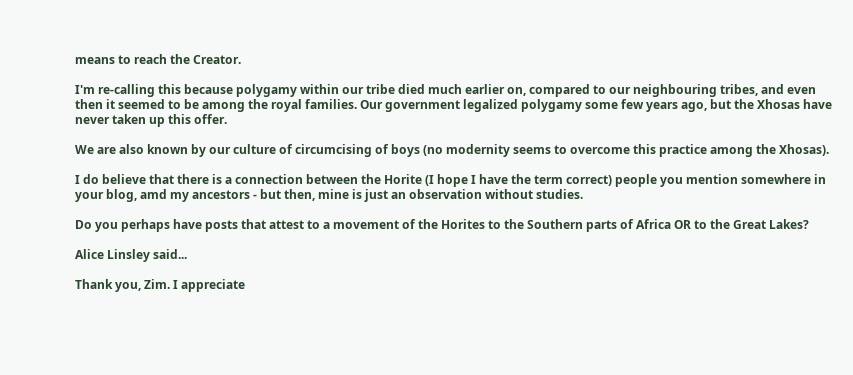means to reach the Creator.

I'm re-calling this because polygamy within our tribe died much earlier on, compared to our neighbouring tribes, and even then it seemed to be among the royal families. Our government legalized polygamy some few years ago, but the Xhosas have never taken up this offer.

We are also known by our culture of circumcising of boys (no modernity seems to overcome this practice among the Xhosas).

I do believe that there is a connection between the Horite (I hope I have the term correct) people you mention somewhere in your blog, amd my ancestors - but then, mine is just an observation without studies.

Do you perhaps have posts that attest to a movement of the Horites to the Southern parts of Africa OR to the Great Lakes?

Alice Linsley said...

Thank you, Zim. I appreciate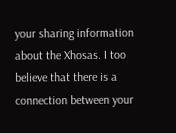your sharing information about the Xhosas. I too believe that there is a connection between your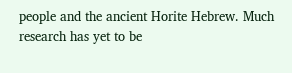people and the ancient Horite Hebrew. Much research has yet to be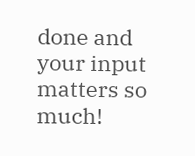done and your input matters so much!